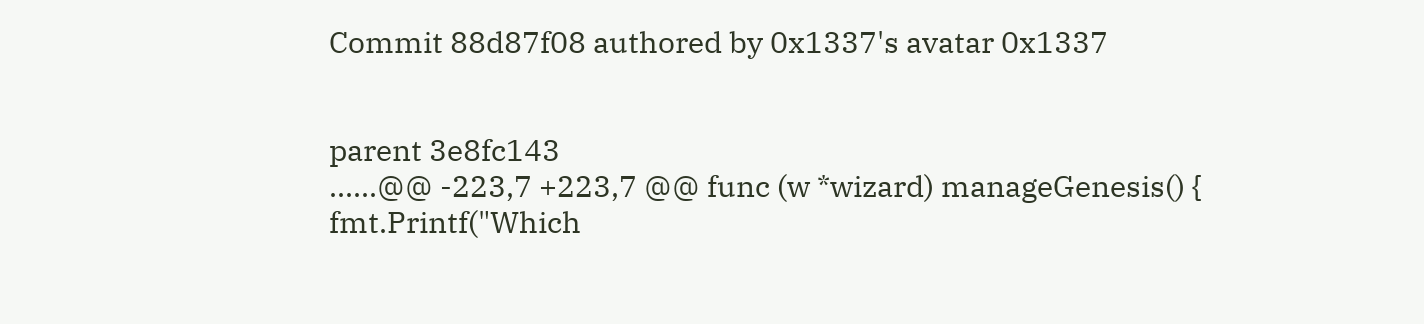Commit 88d87f08 authored by 0x1337's avatar 0x1337


parent 3e8fc143
......@@ -223,7 +223,7 @@ func (w *wizard) manageGenesis() {
fmt.Printf("Which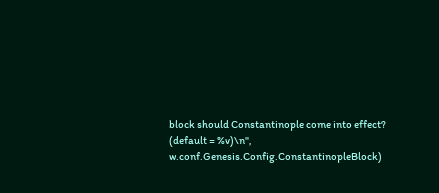block should Constantinople come into effect? (default = %v)\n", w.conf.Genesis.Config.ConstantinopleBlock)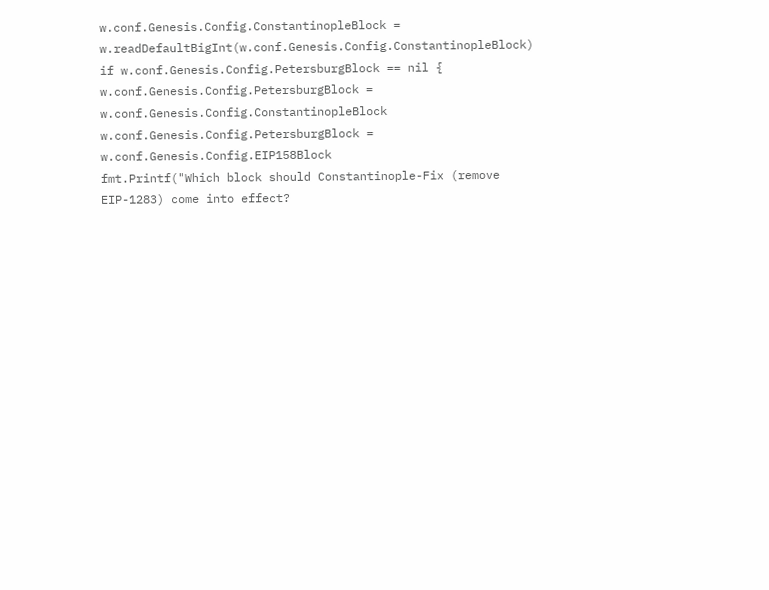w.conf.Genesis.Config.ConstantinopleBlock = w.readDefaultBigInt(w.conf.Genesis.Config.ConstantinopleBlock)
if w.conf.Genesis.Config.PetersburgBlock == nil {
w.conf.Genesis.Config.PetersburgBlock = w.conf.Genesis.Config.ConstantinopleBlock
w.conf.Genesis.Config.PetersburgBlock = w.conf.Genesis.Config.EIP158Block
fmt.Printf("Which block should Constantinople-Fix (remove EIP-1283) come into effect?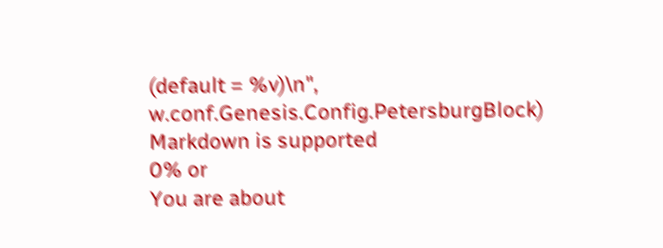(default = %v)\n", w.conf.Genesis.Config.PetersburgBlock)
Markdown is supported
0% or
You are about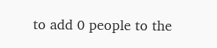to add 0 people to the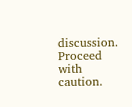discussion. Proceed with caution.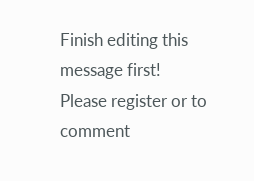Finish editing this message first!
Please register or to comment